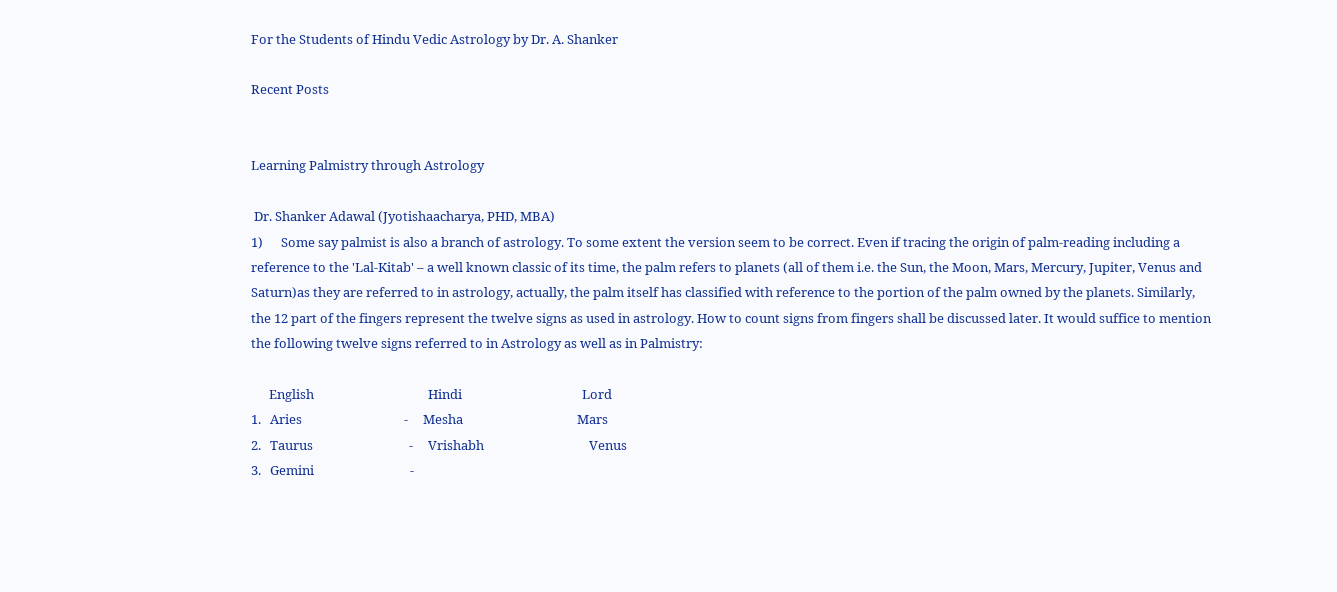For the Students of Hindu Vedic Astrology by Dr. A. Shanker

Recent Posts


Learning Palmistry through Astrology

 Dr. Shanker Adawal (Jyotishaacharya, PHD, MBA)
1)      Some say palmist is also a branch of astrology. To some extent the version seem to be correct. Even if tracing the origin of palm-reading including a reference to the 'Lal-Kitab' – a well known classic of its time, the palm refers to planets (all of them i.e. the Sun, the Moon, Mars, Mercury, Jupiter, Venus and Saturn)as they are referred to in astrology, actually, the palm itself has classified with reference to the portion of the palm owned by the planets. Similarly, the 12 part of the fingers represent the twelve signs as used in astrology. How to count signs from fingers shall be discussed later. It would suffice to mention the following twelve signs referred to in Astrology as well as in Palmistry:

      English                                      Hindi                                        Lord
1.   Aries                                  -     Mesha                                      Mars
2.   Taurus                                -     Vrishabh                                   Venus
3.   Gemini                                -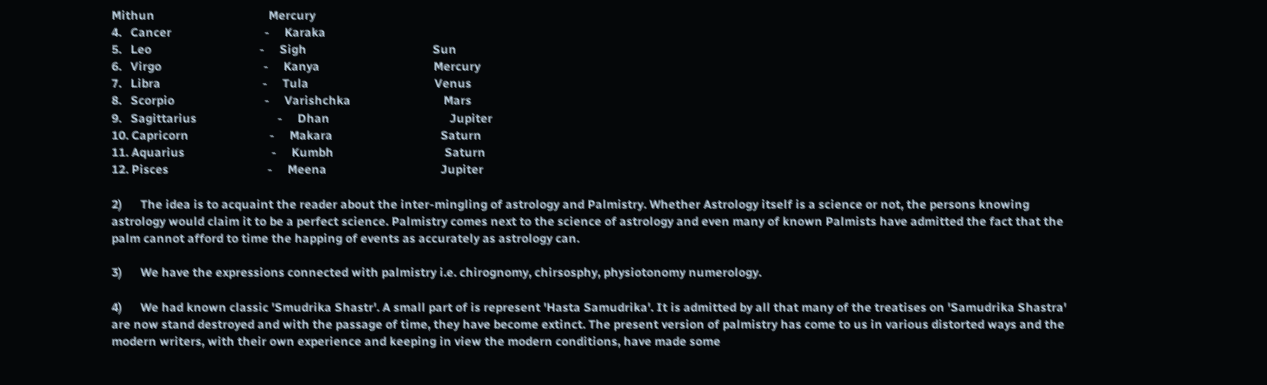Mithun                                      Mercury
4.   Cancer                               -     Karaka
5.   Leo                                    -     Sigh                                          Sun
6.   Virgo                                  -     Kanya                                      Mercury
7.   Libra                                  -     Tula                                          Venus
8.   Scorpio                              -     Varishchka                               Mars
9.   Sagittarius                           -     Dhan                                        Jupiter
10. Capricorn                           -     Makara                                    Saturn
11. Aquarius                             -     Kumbh                                     Saturn
12. Pisces                                 -     Meena                                      Jupiter

2)      The idea is to acquaint the reader about the inter-mingling of astrology and Palmistry. Whether Astrology itself is a science or not, the persons knowing astrology would claim it to be a perfect science. Palmistry comes next to the science of astrology and even many of known Palmists have admitted the fact that the palm cannot afford to time the happing of events as accurately as astrology can.

3)      We have the expressions connected with palmistry i.e. chirognomy, chirsosphy, physiotonomy numerology.

4)      We had known classic 'Smudrika Shastr'. A small part of is represent 'Hasta Samudrika'. It is admitted by all that many of the treatises on 'Samudrika Shastra' are now stand destroyed and with the passage of time, they have become extinct. The present version of palmistry has come to us in various distorted ways and the modern writers, with their own experience and keeping in view the modern conditions, have made some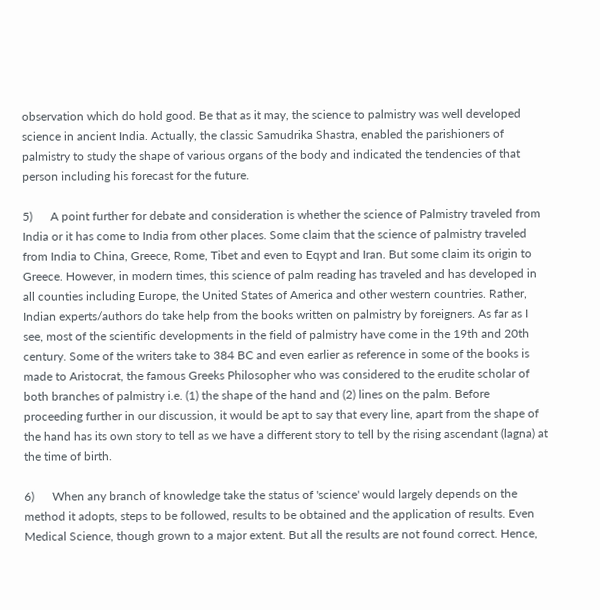observation which do hold good. Be that as it may, the science to palmistry was well developed science in ancient India. Actually, the classic Samudrika Shastra, enabled the parishioners of palmistry to study the shape of various organs of the body and indicated the tendencies of that person including his forecast for the future.

5)      A point further for debate and consideration is whether the science of Palmistry traveled from India or it has come to India from other places. Some claim that the science of palmistry traveled from India to China, Greece, Rome, Tibet and even to Eqypt and Iran. But some claim its origin to Greece. However, in modern times, this science of palm reading has traveled and has developed in all counties including Europe, the United States of America and other western countries. Rather, Indian experts/authors do take help from the books written on palmistry by foreigners. As far as I see, most of the scientific developments in the field of palmistry have come in the 19th and 20th century. Some of the writers take to 384 BC and even earlier as reference in some of the books is made to Aristocrat, the famous Greeks Philosopher who was considered to the erudite scholar of both branches of palmistry i.e. (1) the shape of the hand and (2) lines on the palm. Before proceeding further in our discussion, it would be apt to say that every line, apart from the shape of the hand has its own story to tell as we have a different story to tell by the rising ascendant (lagna) at the time of birth.

6)      When any branch of knowledge take the status of 'science' would largely depends on the method it adopts, steps to be followed, results to be obtained and the application of results. Even Medical Science, though grown to a major extent. But all the results are not found correct. Hence,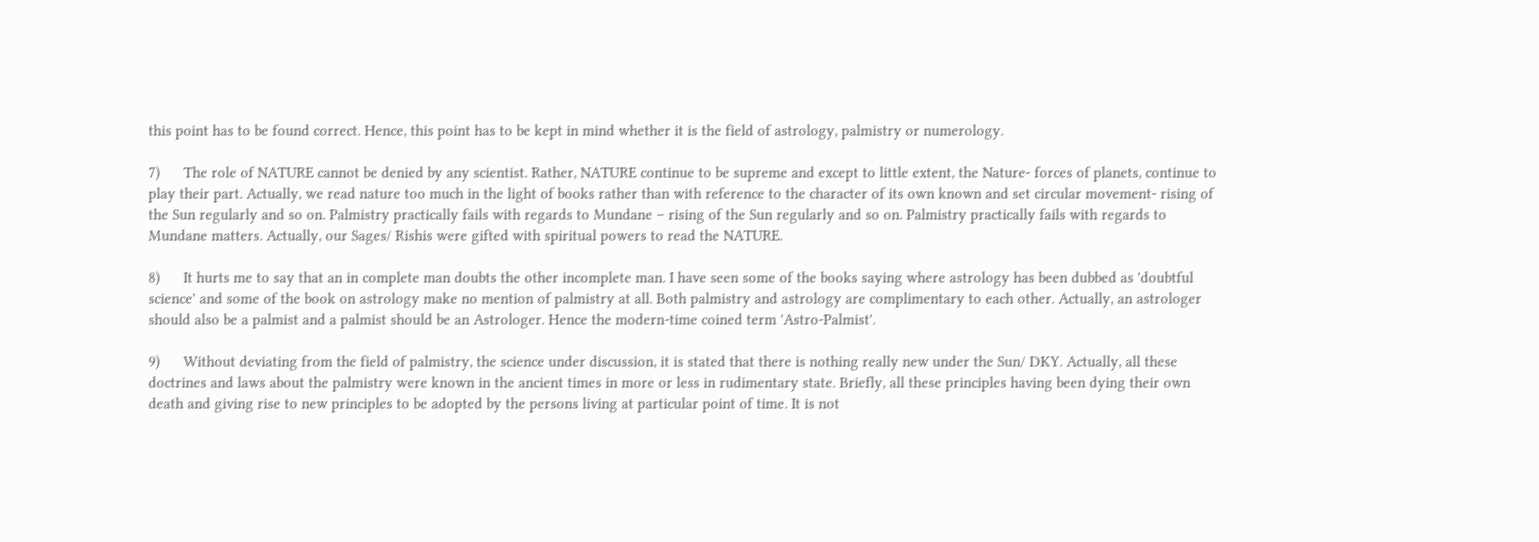this point has to be found correct. Hence, this point has to be kept in mind whether it is the field of astrology, palmistry or numerology.

7)      The role of NATURE cannot be denied by any scientist. Rather, NATURE continue to be supreme and except to little extent, the Nature- forces of planets, continue to play their part. Actually, we read nature too much in the light of books rather than with reference to the character of its own known and set circular movement- rising of the Sun regularly and so on. Palmistry practically fails with regards to Mundane – rising of the Sun regularly and so on. Palmistry practically fails with regards to Mundane matters. Actually, our Sages/ Rishis were gifted with spiritual powers to read the NATURE.

8)      It hurts me to say that an in complete man doubts the other incomplete man. I have seen some of the books saying where astrology has been dubbed as 'doubtful science' and some of the book on astrology make no mention of palmistry at all. Both palmistry and astrology are complimentary to each other. Actually, an astrologer should also be a palmist and a palmist should be an Astrologer. Hence the modern-time coined term 'Astro-Palmist'.

9)      Without deviating from the field of palmistry, the science under discussion, it is stated that there is nothing really new under the Sun/ DKY. Actually, all these doctrines and laws about the palmistry were known in the ancient times in more or less in rudimentary state. Briefly, all these principles having been dying their own death and giving rise to new principles to be adopted by the persons living at particular point of time. It is not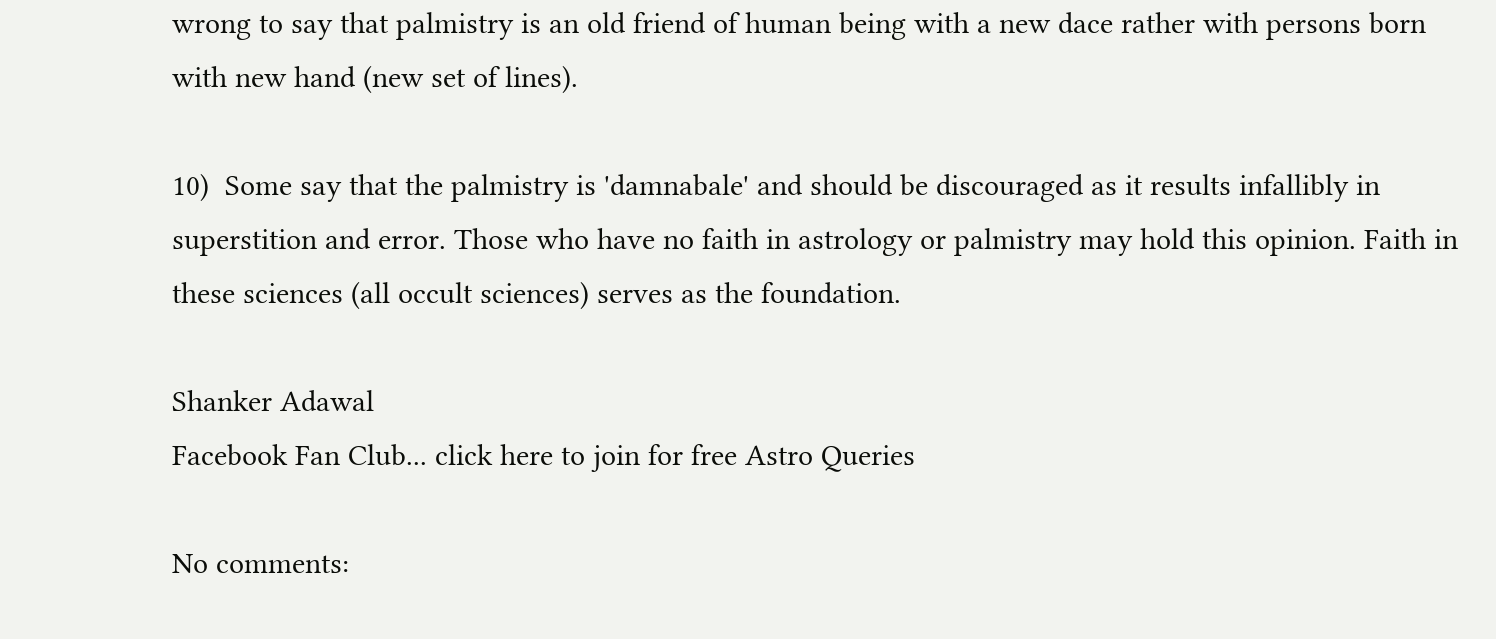wrong to say that palmistry is an old friend of human being with a new dace rather with persons born with new hand (new set of lines).

10)  Some say that the palmistry is 'damnabale' and should be discouraged as it results infallibly in superstition and error. Those who have no faith in astrology or palmistry may hold this opinion. Faith in these sciences (all occult sciences) serves as the foundation.

Shanker Adawal
Facebook Fan Club... click here to join for free Astro Queries

No comments: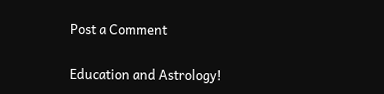Post a Comment

Education and Astrology!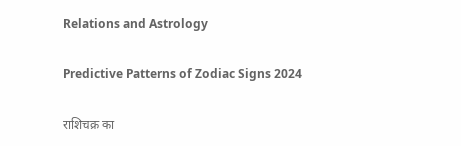Relations and Astrology

Predictive Patterns of Zodiac Signs 2024

राशिचक्र का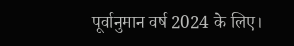पूर्वानुमान वर्ष 2024 के लिए।